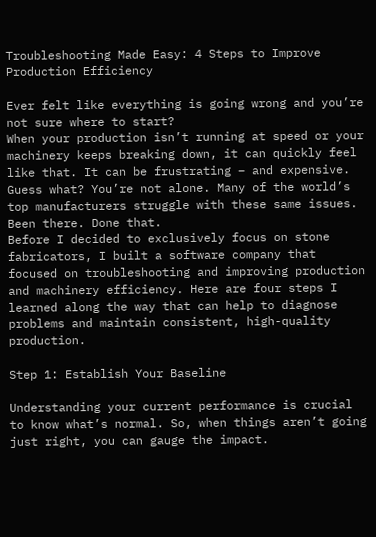Troubleshooting Made Easy: 4 Steps to Improve Production Efficiency

Ever felt like everything is going wrong and you’re not sure where to start?
When your production isn’t running at speed or your machinery keeps breaking down, it can quickly feel like that. It can be frustrating – and expensive.
Guess what? You’re not alone. Many of the world’s top manufacturers struggle with these same issues.
Been there. Done that.
Before I decided to exclusively focus on stone fabricators, I built a software company that focused on troubleshooting and improving production and machinery efficiency. Here are four steps I learned along the way that can help to diagnose problems and maintain consistent, high-quality production.

Step 1: Establish Your Baseline

Understanding your current performance is crucial to know what’s normal. So, when things aren’t going just right, you can gauge the impact.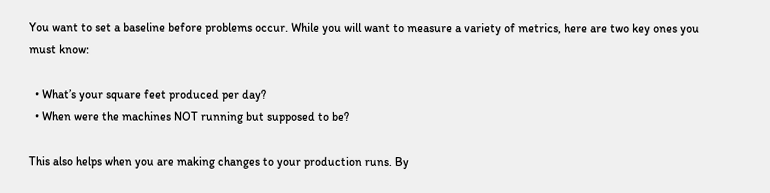You want to set a baseline before problems occur. While you will want to measure a variety of metrics, here are two key ones you must know:

  • What’s your square feet produced per day?
  • When were the machines NOT running but supposed to be?

This also helps when you are making changes to your production runs. By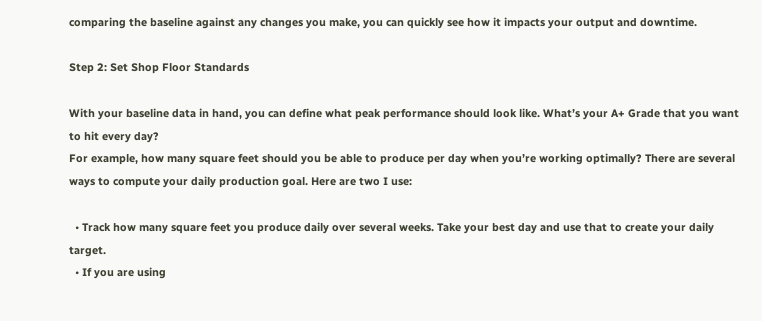comparing the baseline against any changes you make, you can quickly see how it impacts your output and downtime.

Step 2: Set Shop Floor Standards

With your baseline data in hand, you can define what peak performance should look like. What’s your A+ Grade that you want to hit every day?
For example, how many square feet should you be able to produce per day when you’re working optimally? There are several ways to compute your daily production goal. Here are two I use:

  • Track how many square feet you produce daily over several weeks. Take your best day and use that to create your daily target.
  • If you are using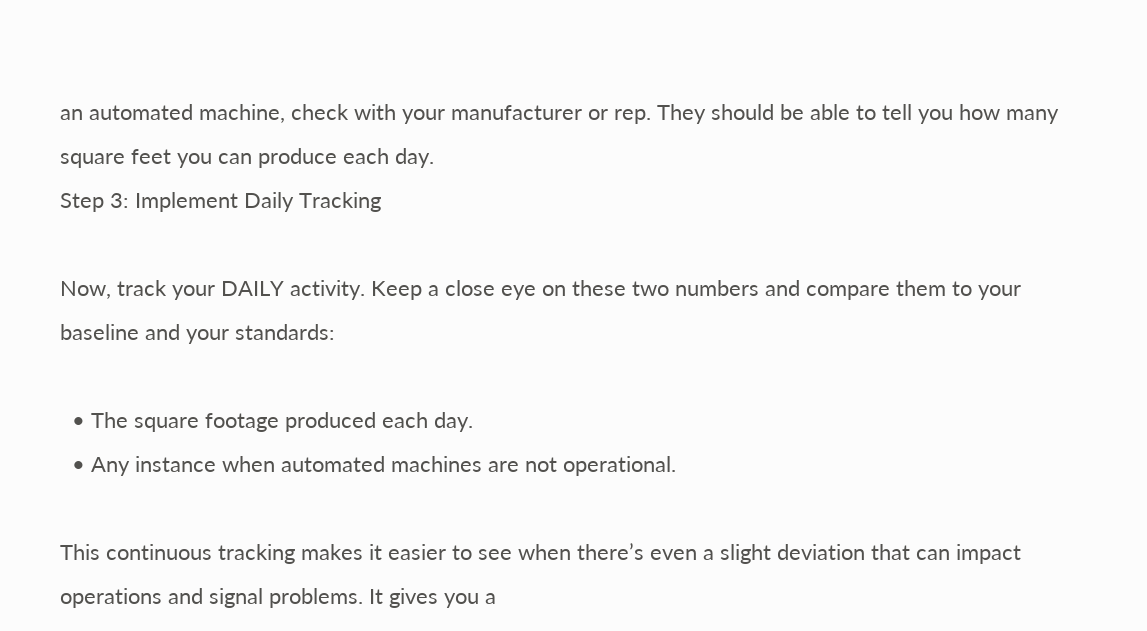an automated machine, check with your manufacturer or rep. They should be able to tell you how many square feet you can produce each day.
Step 3: Implement Daily Tracking

Now, track your DAILY activity. Keep a close eye on these two numbers and compare them to your baseline and your standards:

  • The square footage produced each day.
  • Any instance when automated machines are not operational.

This continuous tracking makes it easier to see when there’s even a slight deviation that can impact operations and signal problems. It gives you a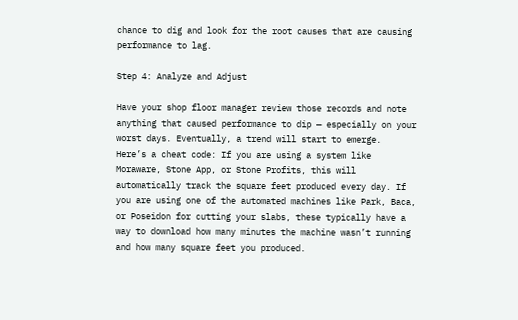chance to dig and look for the root causes that are causing performance to lag.

Step 4: Analyze and Adjust

Have your shop floor manager review those records and note anything that caused performance to dip — especially on your worst days. Eventually, a trend will start to emerge.
Here’s a cheat code: If you are using a system like Moraware, Stone App, or Stone Profits, this will automatically track the square feet produced every day. If you are using one of the automated machines like Park, Baca, or Poseidon for cutting your slabs, these typically have a way to download how many minutes the machine wasn’t running and how many square feet you produced.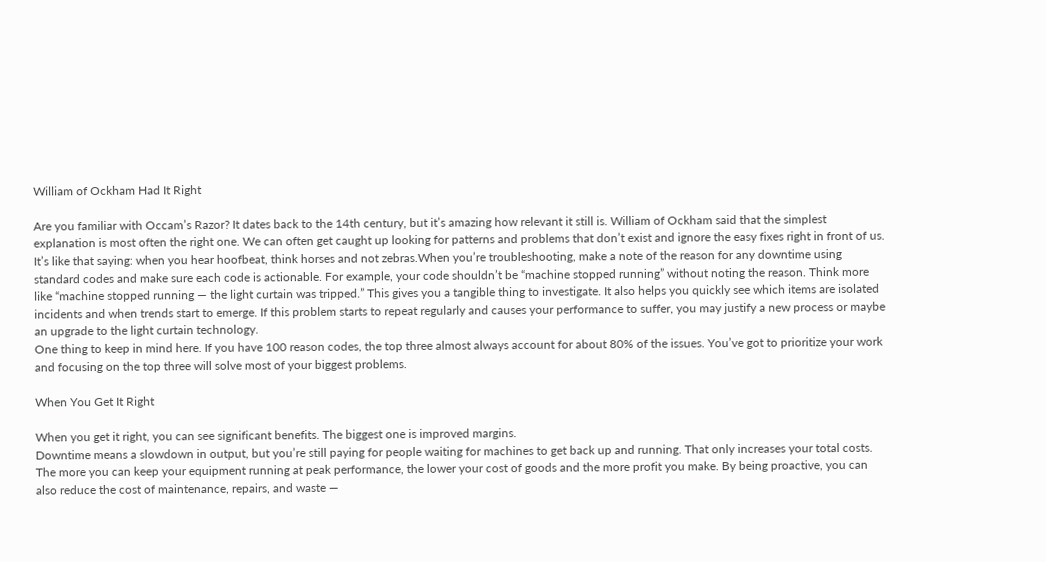William of Ockham Had It Right

Are you familiar with Occam’s Razor? It dates back to the 14th century, but it’s amazing how relevant it still is. William of Ockham said that the simplest explanation is most often the right one. We can often get caught up looking for patterns and problems that don’t exist and ignore the easy fixes right in front of us. It’s like that saying: when you hear hoofbeat, think horses and not zebras.When you’re troubleshooting, make a note of the reason for any downtime using standard codes and make sure each code is actionable. For example, your code shouldn’t be “machine stopped running” without noting the reason. Think more like “machine stopped running — the light curtain was tripped.” This gives you a tangible thing to investigate. It also helps you quickly see which items are isolated incidents and when trends start to emerge. If this problem starts to repeat regularly and causes your performance to suffer, you may justify a new process or maybe an upgrade to the light curtain technology.
One thing to keep in mind here. If you have 100 reason codes, the top three almost always account for about 80% of the issues. You’ve got to prioritize your work and focusing on the top three will solve most of your biggest problems.

When You Get It Right

When you get it right, you can see significant benefits. The biggest one is improved margins.
Downtime means a slowdown in output, but you’re still paying for people waiting for machines to get back up and running. That only increases your total costs. The more you can keep your equipment running at peak performance, the lower your cost of goods and the more profit you make. By being proactive, you can also reduce the cost of maintenance, repairs, and waste —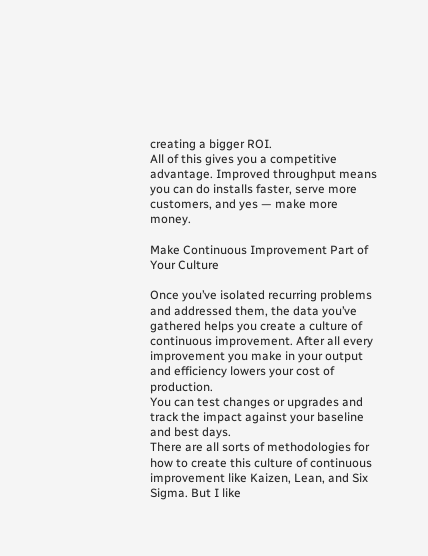creating a bigger ROI.
All of this gives you a competitive advantage. Improved throughput means you can do installs faster, serve more customers, and yes — make more money.

Make Continuous Improvement Part of Your Culture

Once you’ve isolated recurring problems and addressed them, the data you’ve gathered helps you create a culture of continuous improvement. After all every improvement you make in your output and efficiency lowers your cost of production.
You can test changes or upgrades and track the impact against your baseline and best days.
There are all sorts of methodologies for how to create this culture of continuous improvement like Kaizen, Lean, and Six Sigma. But I like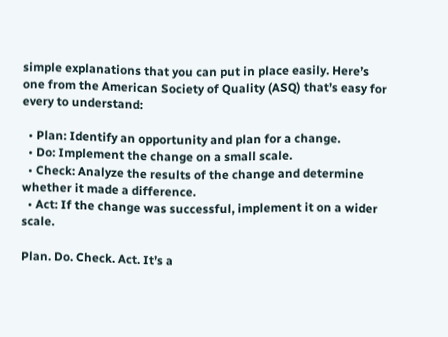simple explanations that you can put in place easily. Here’s one from the American Society of Quality (ASQ) that’s easy for every to understand:

  • Plan: Identify an opportunity and plan for a change.
  • Do: Implement the change on a small scale.
  • Check: Analyze the results of the change and determine whether it made a difference.
  • Act: If the change was successful, implement it on a wider scale.

Plan. Do. Check. Act. It’s a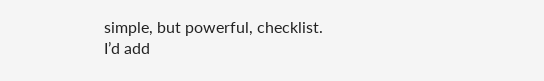simple, but powerful, checklist.
I’d add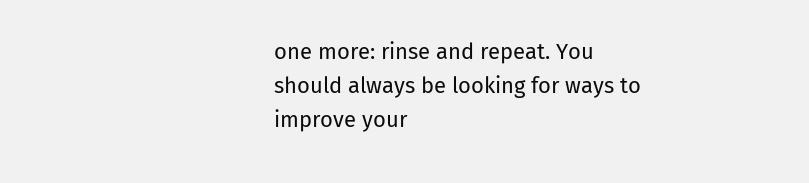one more: rinse and repeat. You should always be looking for ways to improve your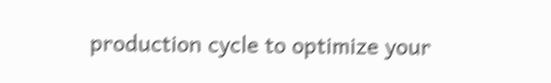production cycle to optimize your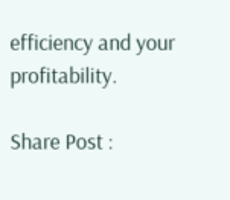efficiency and your profitability.

Share Post :